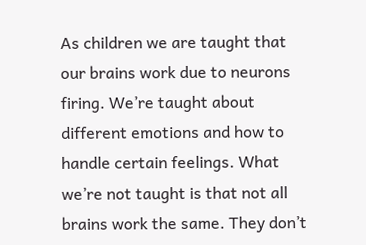As children we are taught that our brains work due to neurons firing. We’re taught about different emotions and how to handle certain feelings. What we’re not taught is that not all brains work the same. They don’t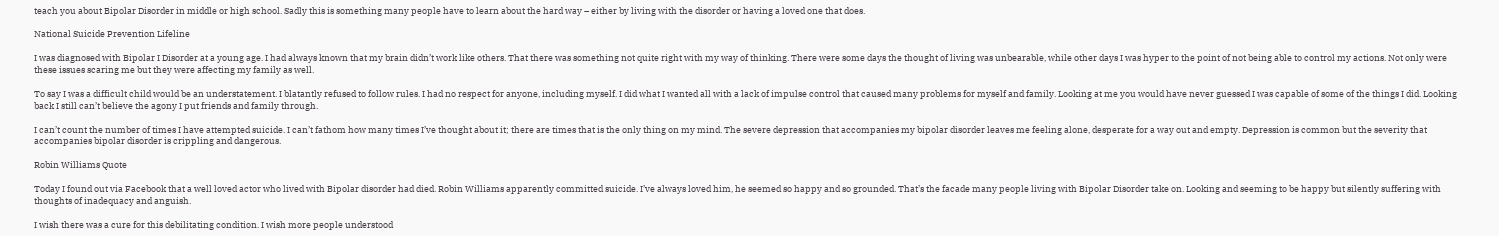teach you about Bipolar Disorder in middle or high school. Sadly this is something many people have to learn about the hard way – either by living with the disorder or having a loved one that does.

National Suicide Prevention Lifeline

I was diagnosed with Bipolar I Disorder at a young age. I had always known that my brain didn’t work like others. That there was something not quite right with my way of thinking. There were some days the thought of living was unbearable, while other days I was hyper to the point of not being able to control my actions. Not only were these issues scaring me but they were affecting my family as well.

To say I was a difficult child would be an understatement. I blatantly refused to follow rules. I had no respect for anyone, including myself. I did what I wanted all with a lack of impulse control that caused many problems for myself and family. Looking at me you would have never guessed I was capable of some of the things I did. Looking back I still can’t believe the agony I put friends and family through.

I can’t count the number of times I have attempted suicide. I can’t fathom how many times I’ve thought about it; there are times that is the only thing on my mind. The severe depression that accompanies my bipolar disorder leaves me feeling alone, desperate for a way out and empty. Depression is common but the severity that accompanies bipolar disorder is crippling and dangerous.

Robin Williams Quote

Today I found out via Facebook that a well loved actor who lived with Bipolar disorder had died. Robin Williams apparently committed suicide. I’ve always loved him, he seemed so happy and so grounded. That’s the facade many people living with Bipolar Disorder take on. Looking and seeming to be happy but silently suffering with thoughts of inadequacy and anguish.

I wish there was a cure for this debilitating condition. I wish more people understood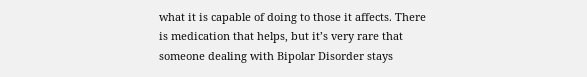what it is capable of doing to those it affects. There is medication that helps, but it’s very rare that someone dealing with Bipolar Disorder stays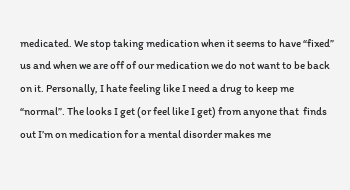medicated. We stop taking medication when it seems to have “fixed” us and when we are off of our medication we do not want to be back on it. Personally, I hate feeling like I need a drug to keep me “normal”. The looks I get (or feel like I get) from anyone that  finds out I’m on medication for a mental disorder makes me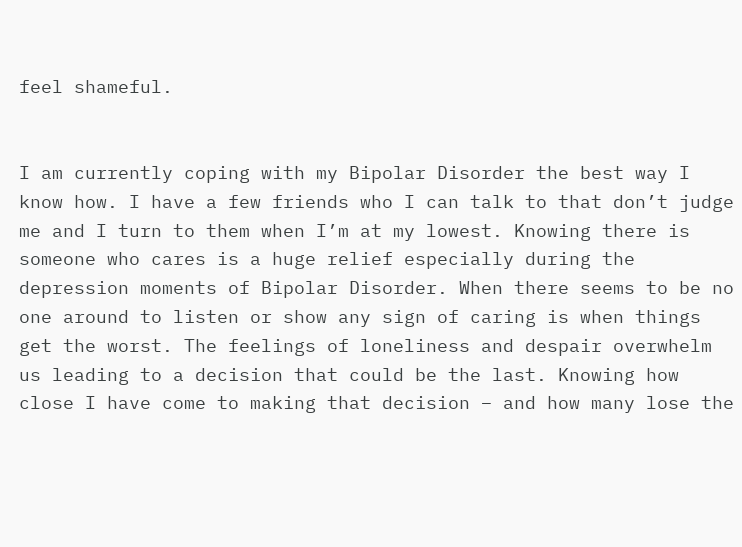feel shameful.


I am currently coping with my Bipolar Disorder the best way I know how. I have a few friends who I can talk to that don’t judge me and I turn to them when I’m at my lowest. Knowing there is someone who cares is a huge relief especially during the depression moments of Bipolar Disorder. When there seems to be no one around to listen or show any sign of caring is when things get the worst. The feelings of loneliness and despair overwhelm us leading to a decision that could be the last. Knowing how close I have come to making that decision – and how many lose the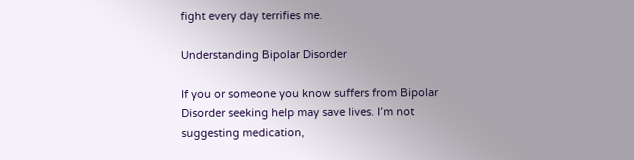fight every day terrifies me.

Understanding Bipolar Disorder

If you or someone you know suffers from Bipolar Disorder seeking help may save lives. I’m not suggesting medication,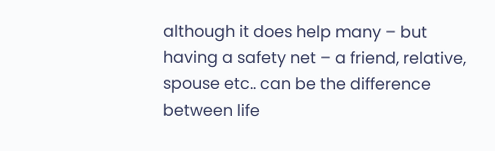although it does help many – but having a safety net – a friend, relative, spouse etc.. can be the difference between life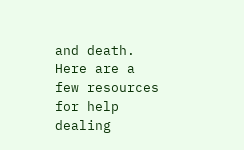and death. Here are a few resources for help dealing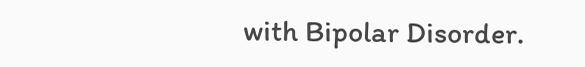with Bipolar Disorder.